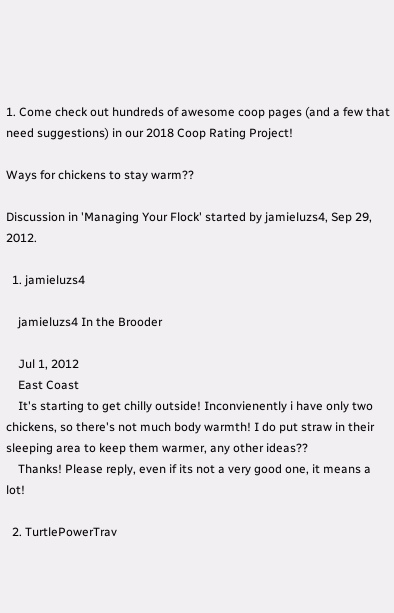1. Come check out hundreds of awesome coop pages (and a few that need suggestions) in our 2018 Coop Rating Project!

Ways for chickens to stay warm??

Discussion in 'Managing Your Flock' started by jamieluzs4, Sep 29, 2012.

  1. jamieluzs4

    jamieluzs4 In the Brooder

    Jul 1, 2012
    East Coast
    It's starting to get chilly outside! Inconvienently i have only two chickens, so there's not much body warmth! I do put straw in their sleeping area to keep them warmer, any other ideas??
    Thanks! Please reply, even if its not a very good one, it means a lot!

  2. TurtlePowerTrav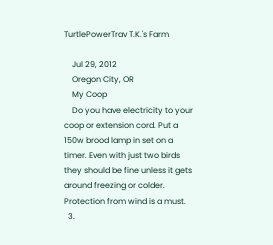TurtlePowerTrav T.K.'s Farm

    Jul 29, 2012
    Oregon City, OR
    My Coop
    Do you have electricity to your coop or extension cord. Put a 150w brood lamp in set on a timer. Even with just two birds they should be fine unless it gets around freezing or colder. Protection from wind is a must.
  3.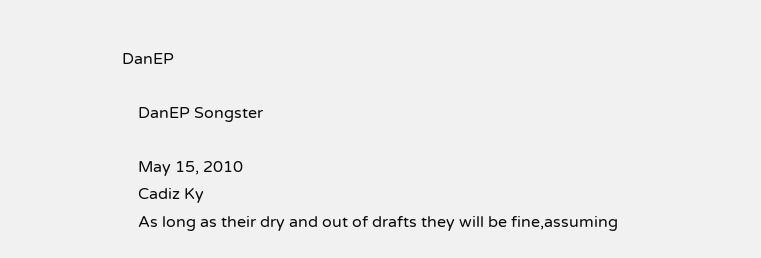DanEP

    DanEP Songster

    May 15, 2010
    Cadiz Ky
    As long as their dry and out of drafts they will be fine,assuming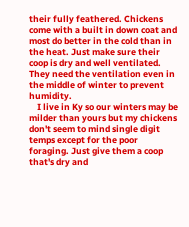their fully feathered. Chickens come with a built in down coat and most do better in the cold than in the heat. Just make sure their coop is dry and well ventilated. They need the ventilation even in the middle of winter to prevent humidity.
    I live in Ky so our winters may be milder than yours but my chickens don't seem to mind single digit temps except for the poor foraging. Just give them a coop that's dry and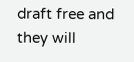draft free and they will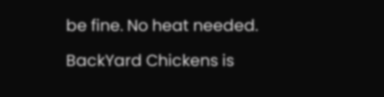be fine. No heat needed.

BackYard Chickens is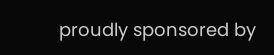proudly sponsored by